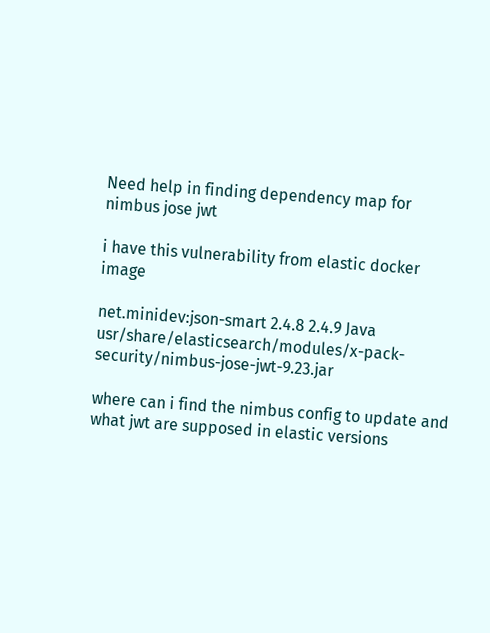Need help in finding dependency map for nimbus jose jwt

i have this vulnerability from elastic docker image

net.minidev:json-smart 2.4.8 2.4.9 Java usr/share/elasticsearch/modules/x-pack-security/nimbus-jose-jwt-9.23.jar

where can i find the nimbus config to update and what jwt are supposed in elastic versions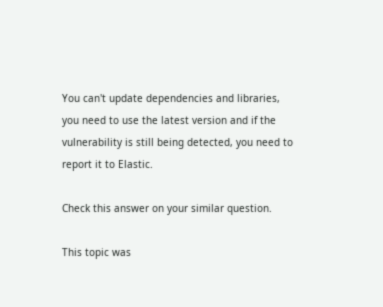You can't update dependencies and libraries, you need to use the latest version and if the vulnerability is still being detected, you need to report it to Elastic.

Check this answer on your similar question.

This topic was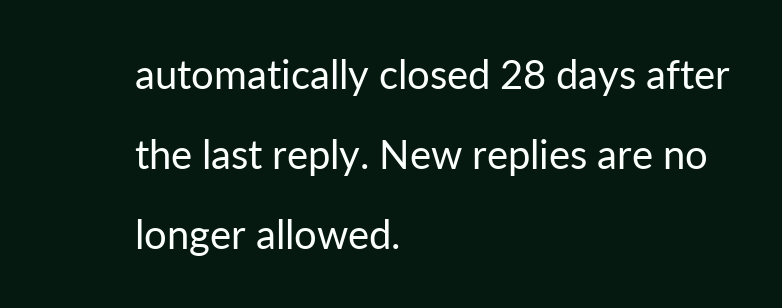automatically closed 28 days after the last reply. New replies are no longer allowed.